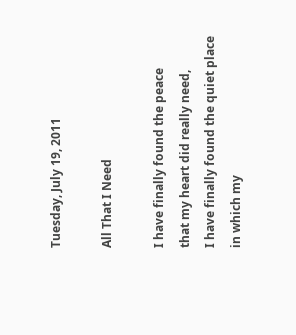Tuesday, July 19, 2011

All That I Need

I have finally found the peace
that my heart did really need,
I have finally found the quiet place
in which my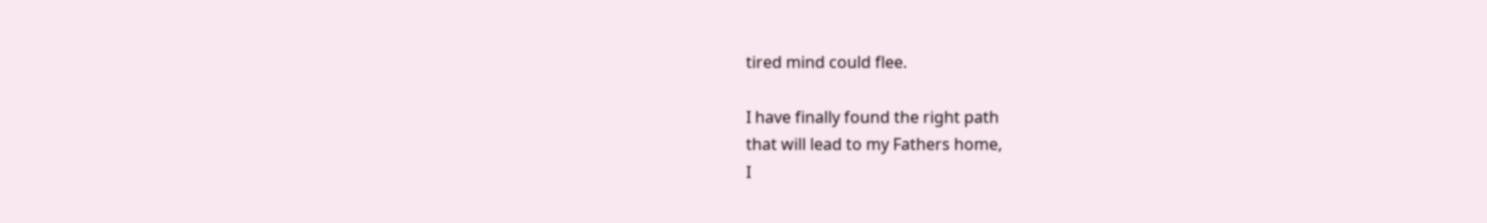tired mind could flee.

I have finally found the right path
that will lead to my Fathers home,
I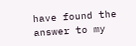have found the answer to my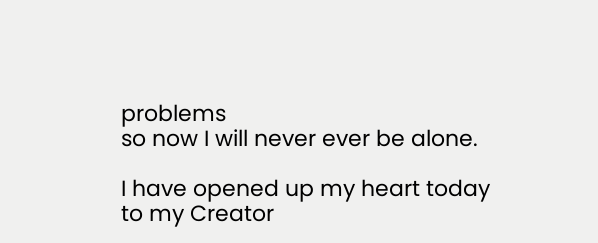problems
so now I will never ever be alone.

I have opened up my heart today
to my Creator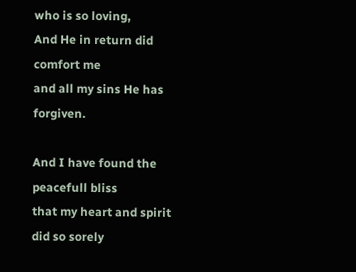who is so loving,
And He in return did comfort me
and all my sins He has forgiven.

And I have found the peacefull bliss
that my heart and spirit did so sorely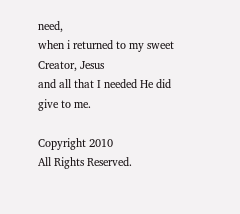need,
when i returned to my sweet Creator, Jesus
and all that I needed He did give to me.

Copyright 2010
All Rights Reserved.